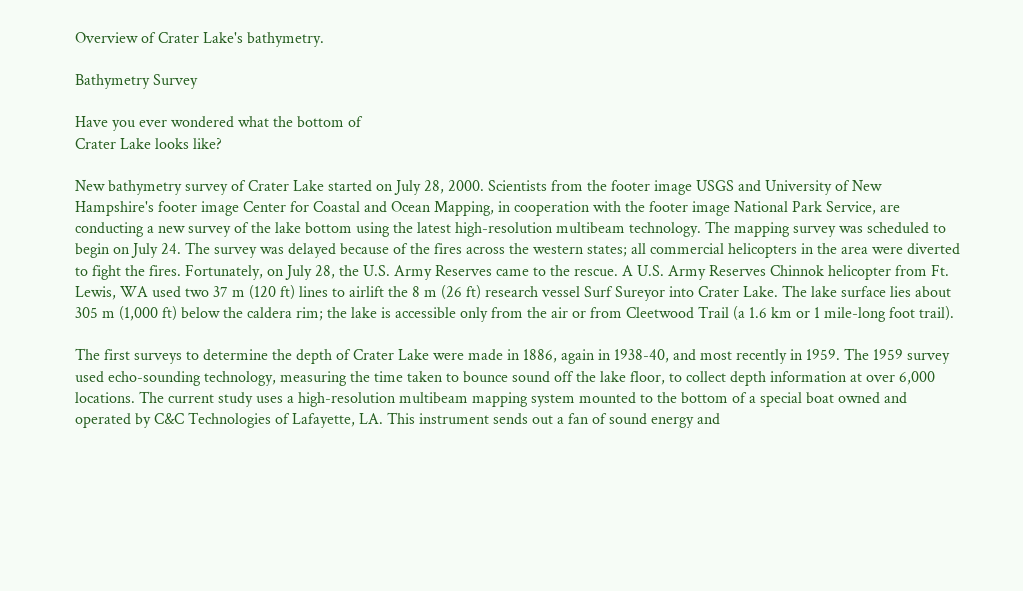Overview of Crater Lake's bathymetry.

Bathymetry Survey

Have you ever wondered what the bottom of
Crater Lake looks like?

New bathymetry survey of Crater Lake started on July 28, 2000. Scientists from the footer image USGS and University of New Hampshire's footer image Center for Coastal and Ocean Mapping, in cooperation with the footer image National Park Service, are conducting a new survey of the lake bottom using the latest high-resolution multibeam technology. The mapping survey was scheduled to begin on July 24. The survey was delayed because of the fires across the western states; all commercial helicopters in the area were diverted to fight the fires. Fortunately, on July 28, the U.S. Army Reserves came to the rescue. A U.S. Army Reserves Chinnok helicopter from Ft. Lewis, WA used two 37 m (120 ft) lines to airlift the 8 m (26 ft) research vessel Surf Sureyor into Crater Lake. The lake surface lies about 305 m (1,000 ft) below the caldera rim; the lake is accessible only from the air or from Cleetwood Trail (a 1.6 km or 1 mile-long foot trail).

The first surveys to determine the depth of Crater Lake were made in 1886, again in 1938-40, and most recently in 1959. The 1959 survey used echo-sounding technology, measuring the time taken to bounce sound off the lake floor, to collect depth information at over 6,000 locations. The current study uses a high-resolution multibeam mapping system mounted to the bottom of a special boat owned and operated by C&C Technologies of Lafayette, LA. This instrument sends out a fan of sound energy and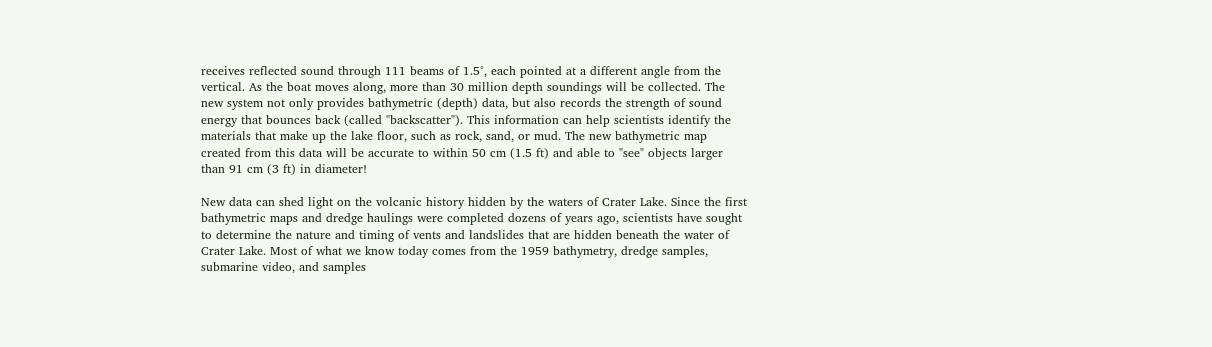receives reflected sound through 111 beams of 1.5°, each pointed at a different angle from the vertical. As the boat moves along, more than 30 million depth soundings will be collected. The new system not only provides bathymetric (depth) data, but also records the strength of sound energy that bounces back (called "backscatter"). This information can help scientists identify the materials that make up the lake floor, such as rock, sand, or mud. The new bathymetric map created from this data will be accurate to within 50 cm (1.5 ft) and able to "see" objects larger than 91 cm (3 ft) in diameter!

New data can shed light on the volcanic history hidden by the waters of Crater Lake. Since the first bathymetric maps and dredge haulings were completed dozens of years ago, scientists have sought to determine the nature and timing of vents and landslides that are hidden beneath the water of Crater Lake. Most of what we know today comes from the 1959 bathymetry, dredge samples, submarine video, and samples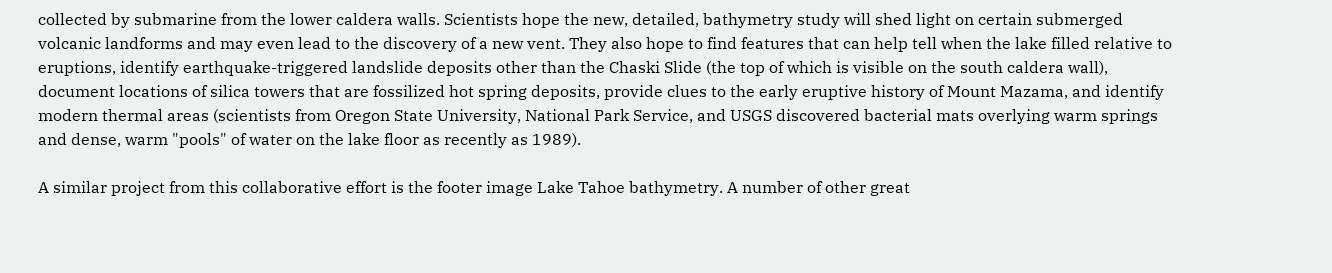collected by submarine from the lower caldera walls. Scientists hope the new, detailed, bathymetry study will shed light on certain submerged volcanic landforms and may even lead to the discovery of a new vent. They also hope to find features that can help tell when the lake filled relative to eruptions, identify earthquake-triggered landslide deposits other than the Chaski Slide (the top of which is visible on the south caldera wall), document locations of silica towers that are fossilized hot spring deposits, provide clues to the early eruptive history of Mount Mazama, and identify modern thermal areas (scientists from Oregon State University, National Park Service, and USGS discovered bacterial mats overlying warm springs and dense, warm "pools" of water on the lake floor as recently as 1989).

A similar project from this collaborative effort is the footer image Lake Tahoe bathymetry. A number of other great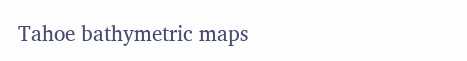Tahoe bathymetric maps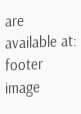are available at: footer image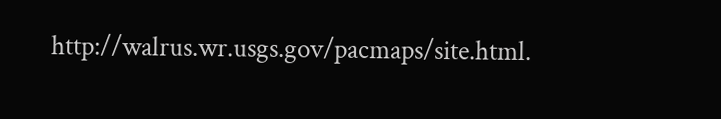http://walrus.wr.usgs.gov/pacmaps/site.html.